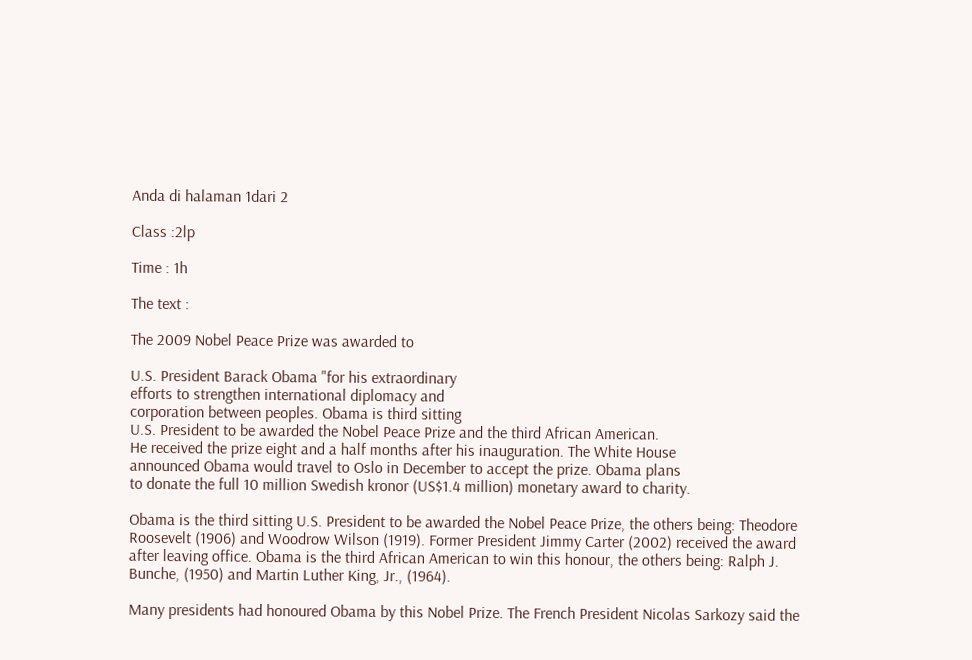Anda di halaman 1dari 2

Class :2lp

Time : 1h

The text :

The 2009 Nobel Peace Prize was awarded to

U.S. President Barack Obama "for his extraordinary
efforts to strengthen international diplomacy and
corporation between peoples. Obama is third sitting
U.S. President to be awarded the Nobel Peace Prize and the third African American.
He received the prize eight and a half months after his inauguration. The White House
announced Obama would travel to Oslo in December to accept the prize. Obama plans
to donate the full 10 million Swedish kronor (US$1.4 million) monetary award to charity.

Obama is the third sitting U.S. President to be awarded the Nobel Peace Prize, the others being: Theodore
Roosevelt (1906) and Woodrow Wilson (1919). Former President Jimmy Carter (2002) received the award
after leaving office. Obama is the third African American to win this honour, the others being: Ralph J.
Bunche, (1950) and Martin Luther King, Jr., (1964).

Many presidents had honoured Obama by this Nobel Prize. The French President Nicolas Sarkozy said the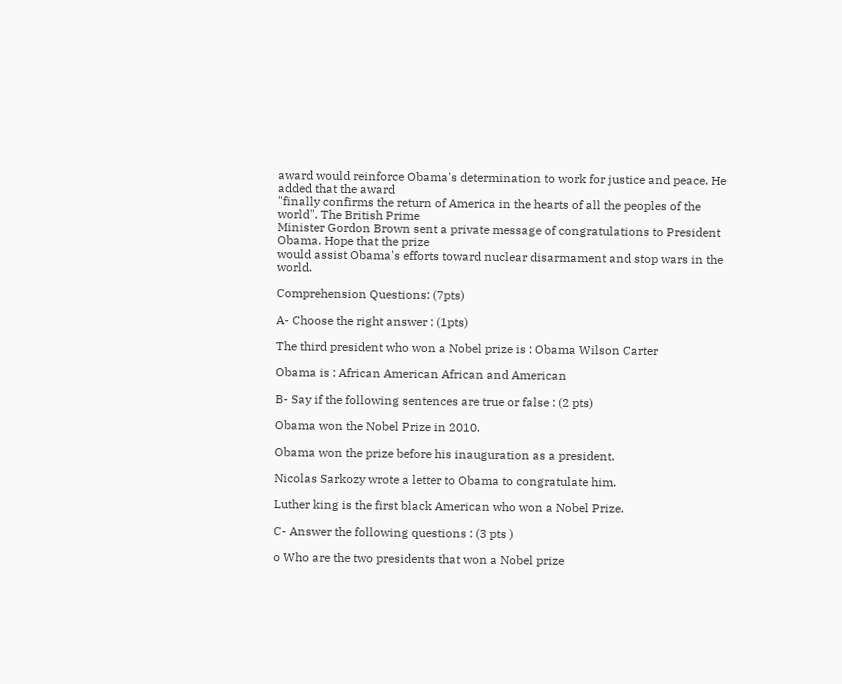award would reinforce Obama's determination to work for justice and peace. He added that the award
"finally confirms the return of America in the hearts of all the peoples of the world". The British Prime
Minister Gordon Brown sent a private message of congratulations to President Obama. Hope that the prize
would assist Obama's efforts toward nuclear disarmament and stop wars in the world.

Comprehension Questions: (7pts)

A- Choose the right answer : (1pts)

The third president who won a Nobel prize is : Obama Wilson Carter

Obama is : African American African and American

B- Say if the following sentences are true or false : (2 pts)

Obama won the Nobel Prize in 2010.

Obama won the prize before his inauguration as a president.

Nicolas Sarkozy wrote a letter to Obama to congratulate him.

Luther king is the first black American who won a Nobel Prize.

C- Answer the following questions : (3 pts )

o Who are the two presidents that won a Nobel prize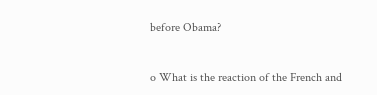before Obama?


o What is the reaction of the French and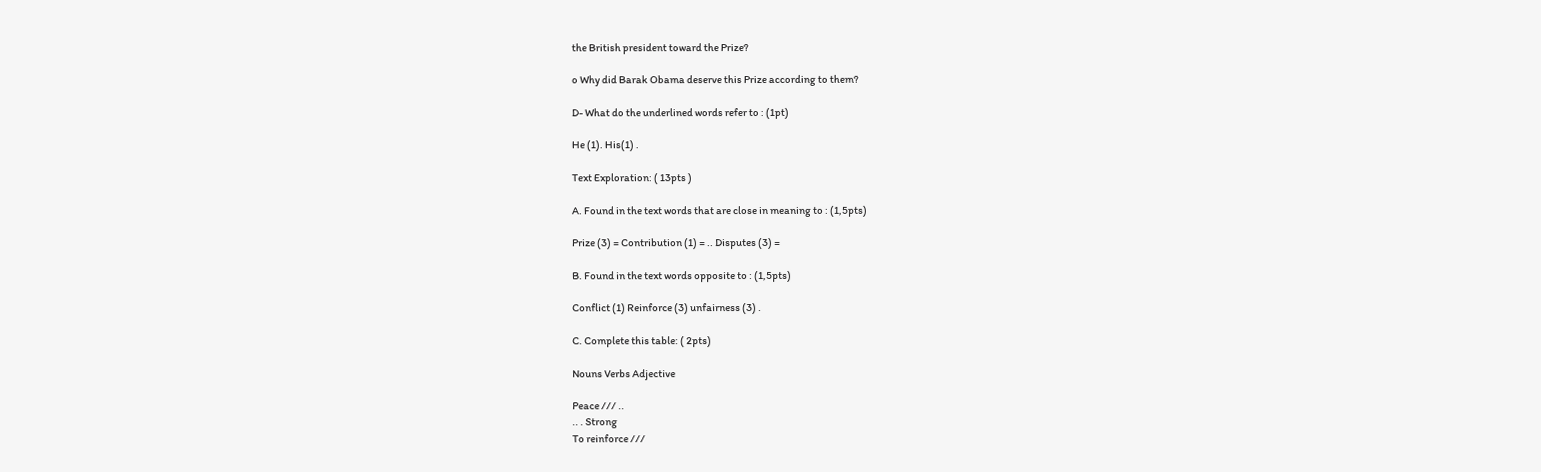the British president toward the Prize?

o Why did Barak Obama deserve this Prize according to them?

D- What do the underlined words refer to : (1pt)

He (1). His(1) .

Text Exploration: ( 13pts )

A. Found in the text words that are close in meaning to : (1,5pts)

Prize (3) = Contribution (1) = .. Disputes (3) =

B. Found in the text words opposite to : (1,5pts)

Conflict (1) Reinforce (3) unfairness (3) .

C. Complete this table: ( 2pts)

Nouns Verbs Adjective

Peace /// ..
.. . Strong
To reinforce ///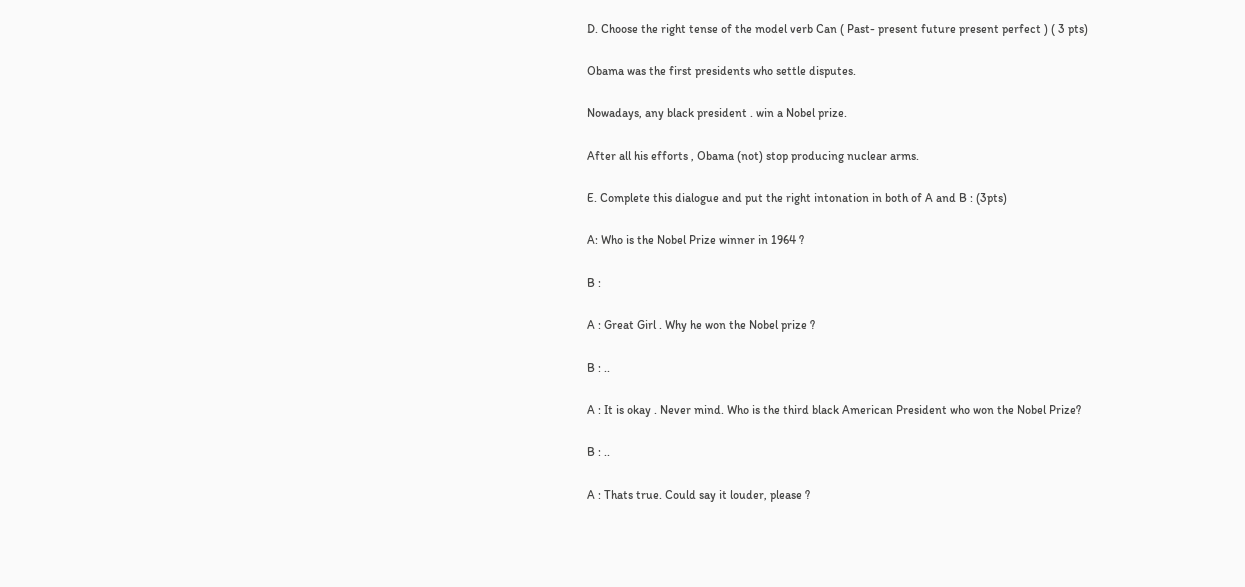D. Choose the right tense of the model verb Can ( Past- present future present perfect ) ( 3 pts)

Obama was the first presidents who settle disputes.

Nowadays, any black president . win a Nobel prize.

After all his efforts , Obama (not) stop producing nuclear arms.

E. Complete this dialogue and put the right intonation in both of A and B : (3pts)

A: Who is the Nobel Prize winner in 1964 ?

B :

A : Great Girl . Why he won the Nobel prize ?

B : ..

A : It is okay . Never mind. Who is the third black American President who won the Nobel Prize?

B : ..

A : Thats true. Could say it louder, please ?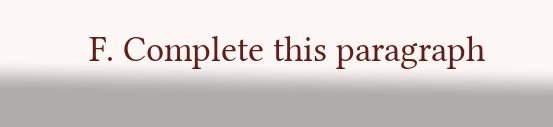F. Complete this paragraph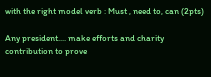with the right model verb : Must , need to, can (2pts)

Any president.... make efforts and charity contribution to prove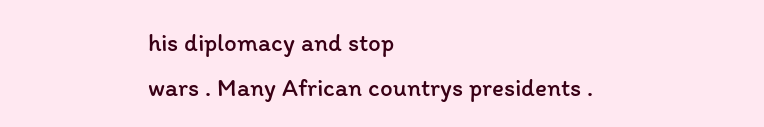his diplomacy and stop
wars . Many African countrys presidents .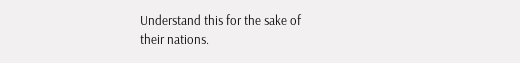Understand this for the sake of
their nations.